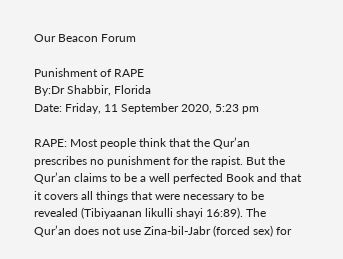Our Beacon Forum

Punishment of RAPE
By:Dr Shabbir, Florida
Date: Friday, 11 September 2020, 5:23 pm

RAPE: Most people think that the Qur’an prescribes no punishment for the rapist. But the Qur’an claims to be a well perfected Book and that it covers all things that were necessary to be revealed (Tibiyaanan likulli shayi 16:89). The Qur’an does not use Zina-bil-Jabr (forced sex) for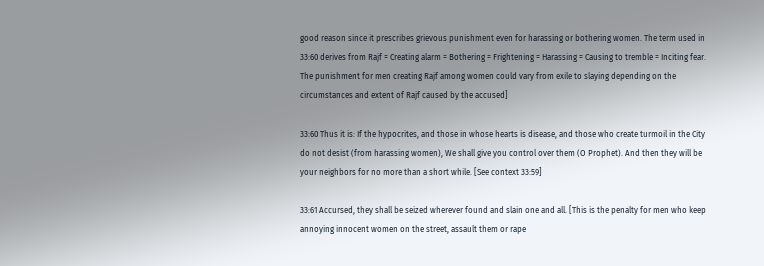good reason since it prescribes grievous punishment even for harassing or bothering women. The term used in 33:60 derives from Rajf = Creating alarm = Bothering = Frightening = Harassing = Causing to tremble = Inciting fear. The punishment for men creating Rajf among women could vary from exile to slaying depending on the circumstances and extent of Rajf caused by the accused]

33:60 Thus it is: If the hypocrites, and those in whose hearts is disease, and those who create turmoil in the City do not desist (from harassing women), We shall give you control over them (O Prophet). And then they will be your neighbors for no more than a short while. [See context 33:59]

33:61 Accursed, they shall be seized wherever found and slain one and all. [This is the penalty for men who keep annoying innocent women on the street, assault them or rape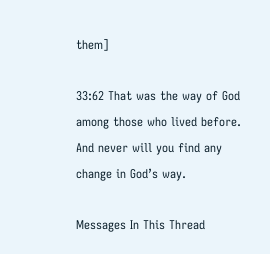them]

33:62 That was the way of God among those who lived before. And never will you find any change in God’s way.

Messages In This Thread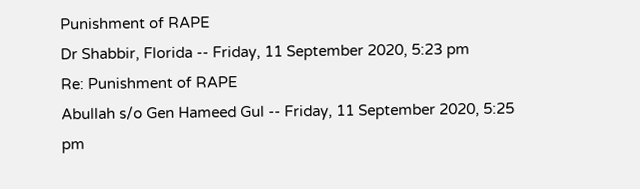Punishment of RAPE
Dr Shabbir, Florida -- Friday, 11 September 2020, 5:23 pm
Re: Punishment of RAPE
Abullah s/o Gen Hameed Gul -- Friday, 11 September 2020, 5:25 pm